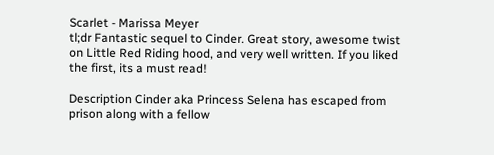Scarlet - Marissa Meyer
tl;dr Fantastic sequel to Cinder. Great story, awesome twist on Little Red Riding hood, and very well written. If you liked the first, its a must read!

Description Cinder aka Princess Selena has escaped from prison along with a fellow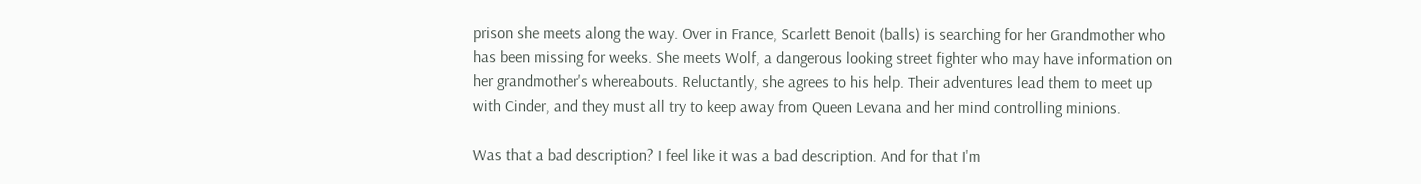prison she meets along the way. Over in France, Scarlett Benoit (balls) is searching for her Grandmother who has been missing for weeks. She meets Wolf, a dangerous looking street fighter who may have information on her grandmother's whereabouts. Reluctantly, she agrees to his help. Their adventures lead them to meet up with Cinder, and they must all try to keep away from Queen Levana and her mind controlling minions.

Was that a bad description? I feel like it was a bad description. And for that I'm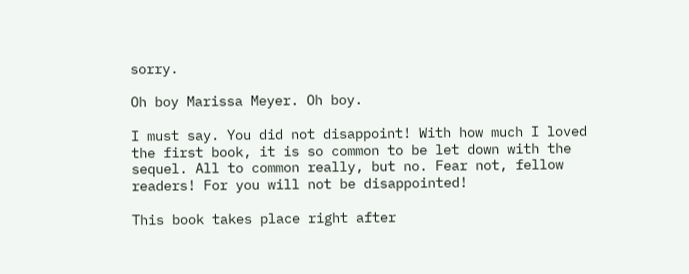sorry.

Oh boy Marissa Meyer. Oh boy.

I must say. You did not disappoint! With how much I loved the first book, it is so common to be let down with the sequel. All to common really, but no. Fear not, fellow readers! For you will not be disappointed!

This book takes place right after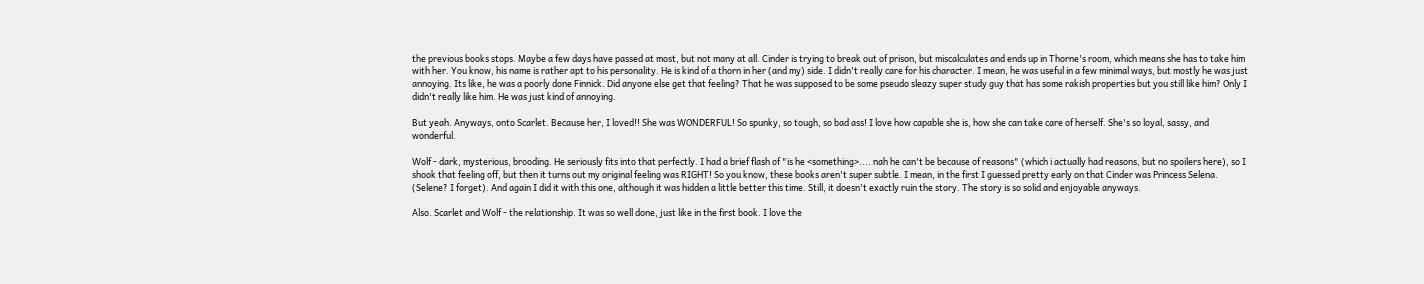the previous books stops. Maybe a few days have passed at most, but not many at all. Cinder is trying to break out of prison, but miscalculates and ends up in Thorne's room, which means she has to take him with her. You know, his name is rather apt to his personality. He is kind of a thorn in her (and my) side. I didn't really care for his character. I mean, he was useful in a few minimal ways, but mostly he was just annoying. Its like, he was a poorly done Finnick. Did anyone else get that feeling? That he was supposed to be some pseudo sleazy super study guy that has some rakish properties but you still like him? Only I didn't really like him. He was just kind of annoying.

But yeah. Anyways, onto Scarlet. Because her, I loved!! She was WONDERFUL! So spunky, so tough, so bad ass! I love how capable she is, how she can take care of herself. She's so loyal, sassy, and wonderful.

Wolf - dark, mysterious, brooding. He seriously fits into that perfectly. I had a brief flash of "is he <something>.... nah he can't be because of reasons" (which i actually had reasons, but no spoilers here), so I shook that feeling off, but then it turns out my original feeling was RIGHT! So you know, these books aren't super subtle. I mean, in the first I guessed pretty early on that Cinder was Princess Selena. (Selene? I forget). And again I did it with this one, although it was hidden a little better this time. Still, it doesn't exactly ruin the story. The story is so solid and enjoyable anyways.

Also. Scarlet and Wolf - the relationship. It was so well done, just like in the first book. I love the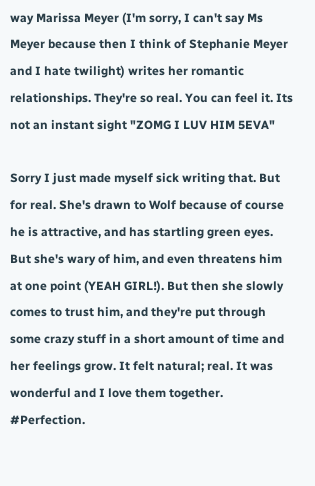way Marissa Meyer (I'm sorry, I can't say Ms Meyer because then I think of Stephanie Meyer and I hate twilight) writes her romantic relationships. They're so real. You can feel it. Its not an instant sight "ZOMG I LUV HIM 5EVA"

Sorry I just made myself sick writing that. But for real. She's drawn to Wolf because of course he is attractive, and has startling green eyes. But she's wary of him, and even threatens him at one point (YEAH GIRL!). But then she slowly comes to trust him, and they're put through some crazy stuff in a short amount of time and her feelings grow. It felt natural; real. It was wonderful and I love them together. #Perfection.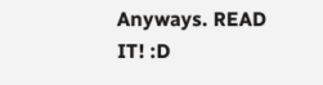Anyways. READ IT! :D